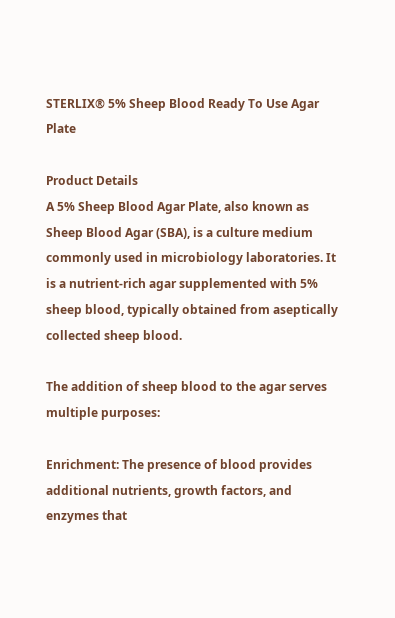STERLIX® 5% Sheep Blood Ready To Use Agar Plate

Product Details
A 5% Sheep Blood Agar Plate, also known as Sheep Blood Agar (SBA), is a culture medium commonly used in microbiology laboratories. It is a nutrient-rich agar supplemented with 5% sheep blood, typically obtained from aseptically collected sheep blood.

The addition of sheep blood to the agar serves multiple purposes:

Enrichment: The presence of blood provides additional nutrients, growth factors, and enzymes that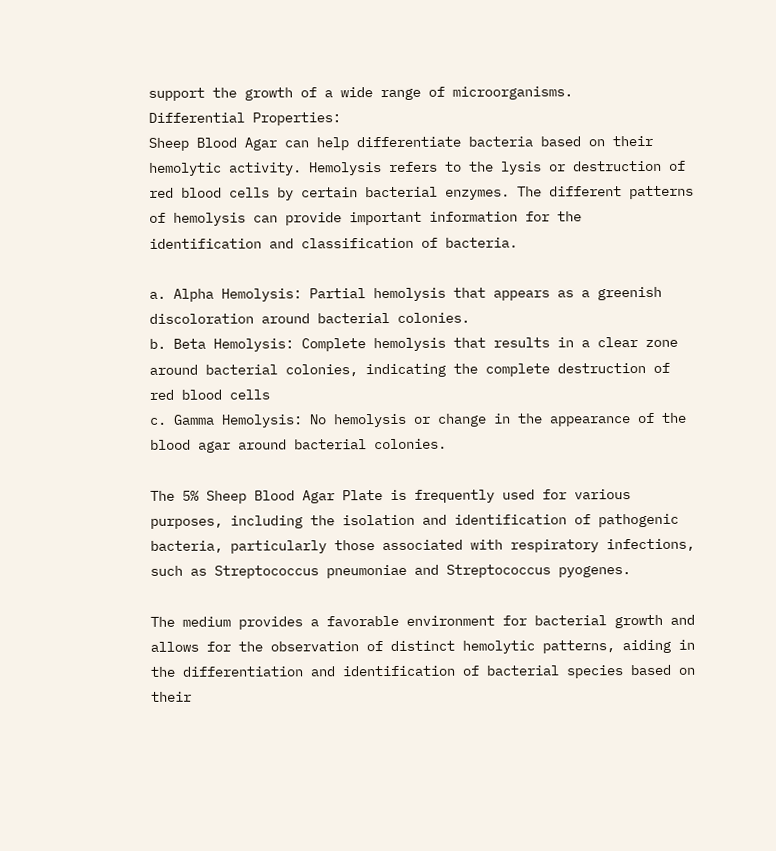support the growth of a wide range of microorganisms.
Differential Properties:
Sheep Blood Agar can help differentiate bacteria based on their hemolytic activity. Hemolysis refers to the lysis or destruction of red blood cells by certain bacterial enzymes. The different patterns of hemolysis can provide important information for the identification and classification of bacteria.

a. Alpha Hemolysis: Partial hemolysis that appears as a greenish discoloration around bacterial colonies.
b. Beta Hemolysis: Complete hemolysis that results in a clear zone around bacterial colonies, indicating the complete destruction of red blood cells
c. Gamma Hemolysis: No hemolysis or change in the appearance of the blood agar around bacterial colonies.

The 5% Sheep Blood Agar Plate is frequently used for various purposes, including the isolation and identification of pathogenic bacteria, particularly those associated with respiratory infections, such as Streptococcus pneumoniae and Streptococcus pyogenes.

The medium provides a favorable environment for bacterial growth and allows for the observation of distinct hemolytic patterns, aiding in the differentiation and identification of bacterial species based on their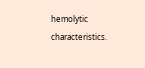hemolytic characteristics.